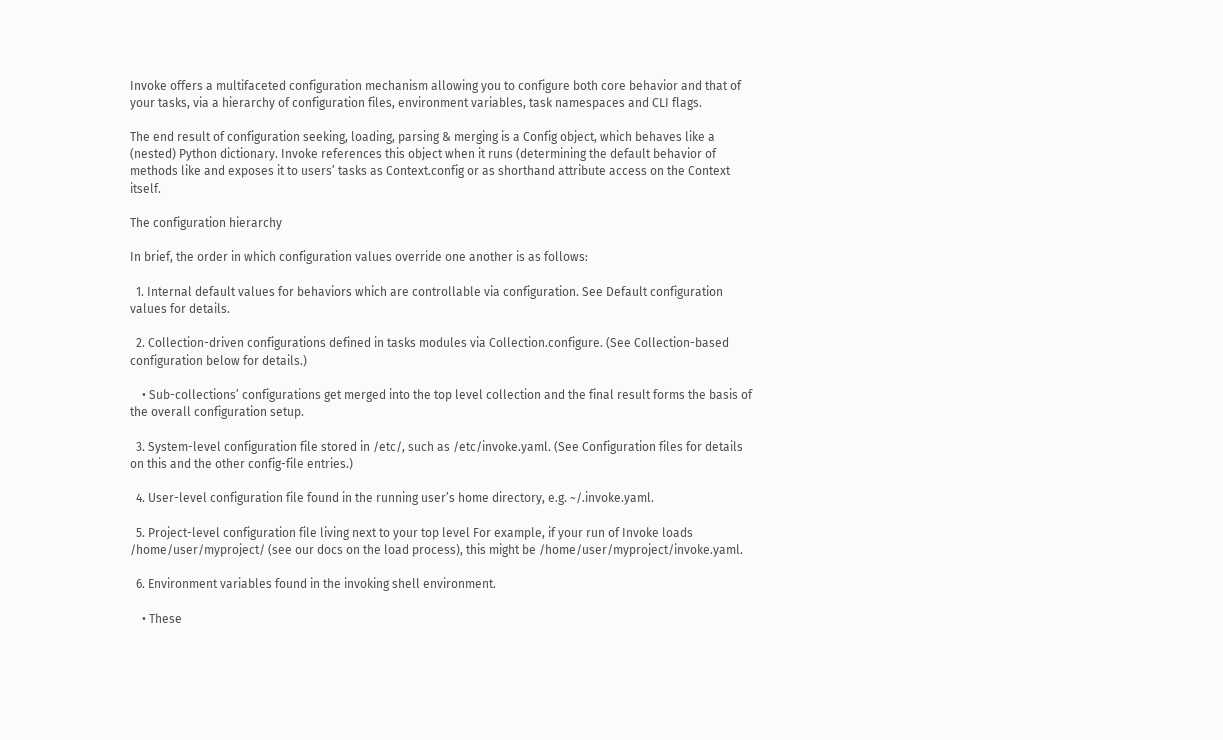Invoke offers a multifaceted configuration mechanism allowing you to configure both core behavior and that of your tasks, via a hierarchy of configuration files, environment variables, task namespaces and CLI flags.

The end result of configuration seeking, loading, parsing & merging is a Config object, which behaves like a (nested) Python dictionary. Invoke references this object when it runs (determining the default behavior of methods like and exposes it to users’ tasks as Context.config or as shorthand attribute access on the Context itself.

The configuration hierarchy

In brief, the order in which configuration values override one another is as follows:

  1. Internal default values for behaviors which are controllable via configuration. See Default configuration values for details.

  2. Collection-driven configurations defined in tasks modules via Collection.configure. (See Collection-based configuration below for details.)

    • Sub-collections’ configurations get merged into the top level collection and the final result forms the basis of the overall configuration setup.

  3. System-level configuration file stored in /etc/, such as /etc/invoke.yaml. (See Configuration files for details on this and the other config-file entries.)

  4. User-level configuration file found in the running user’s home directory, e.g. ~/.invoke.yaml.

  5. Project-level configuration file living next to your top level For example, if your run of Invoke loads /home/user/myproject/ (see our docs on the load process), this might be /home/user/myproject/invoke.yaml.

  6. Environment variables found in the invoking shell environment.

    • These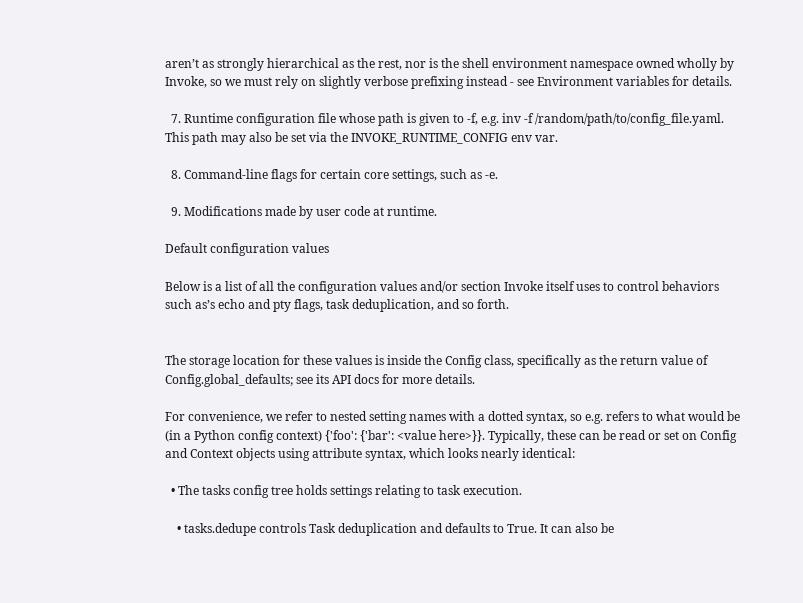aren’t as strongly hierarchical as the rest, nor is the shell environment namespace owned wholly by Invoke, so we must rely on slightly verbose prefixing instead - see Environment variables for details.

  7. Runtime configuration file whose path is given to -f, e.g. inv -f /random/path/to/config_file.yaml. This path may also be set via the INVOKE_RUNTIME_CONFIG env var.

  8. Command-line flags for certain core settings, such as -e.

  9. Modifications made by user code at runtime.

Default configuration values

Below is a list of all the configuration values and/or section Invoke itself uses to control behaviors such as’s echo and pty flags, task deduplication, and so forth.


The storage location for these values is inside the Config class, specifically as the return value of Config.global_defaults; see its API docs for more details.

For convenience, we refer to nested setting names with a dotted syntax, so e.g. refers to what would be (in a Python config context) {'foo': {'bar': <value here>}}. Typically, these can be read or set on Config and Context objects using attribute syntax, which looks nearly identical:

  • The tasks config tree holds settings relating to task execution.

    • tasks.dedupe controls Task deduplication and defaults to True. It can also be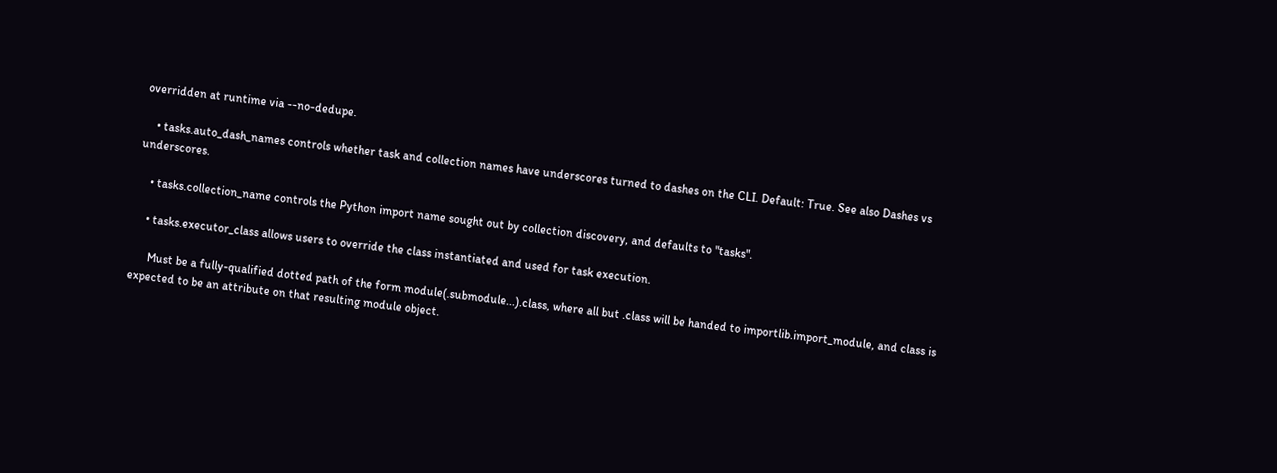overridden at runtime via --no-dedupe.

    • tasks.auto_dash_names controls whether task and collection names have underscores turned to dashes on the CLI. Default: True. See also Dashes vs underscores.

    • tasks.collection_name controls the Python import name sought out by collection discovery, and defaults to "tasks".

    • tasks.executor_class allows users to override the class instantiated and used for task execution.

      Must be a fully-qualified dotted path of the form module(.submodule...).class, where all but .class will be handed to importlib.import_module, and class is expected to be an attribute on that resulting module object.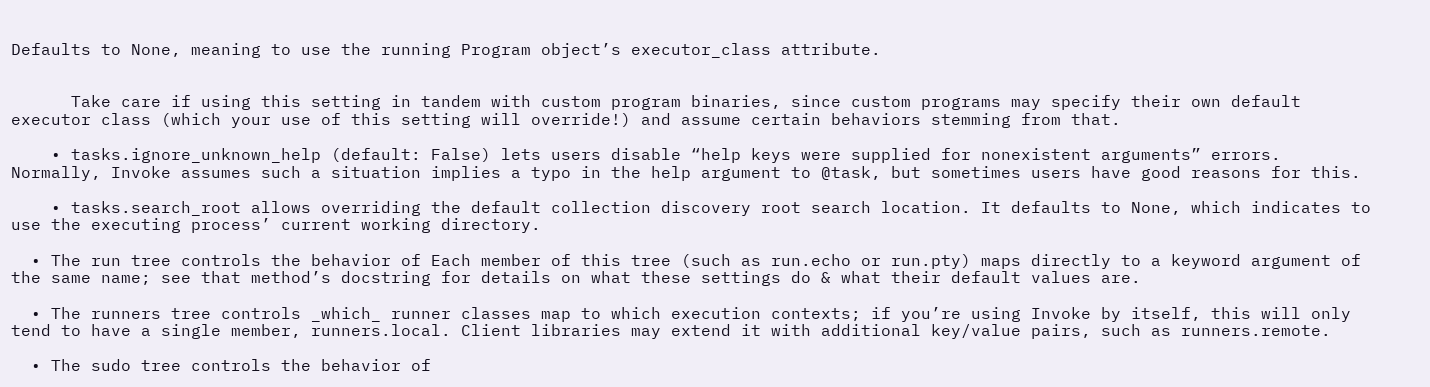Defaults to None, meaning to use the running Program object’s executor_class attribute.


      Take care if using this setting in tandem with custom program binaries, since custom programs may specify their own default executor class (which your use of this setting will override!) and assume certain behaviors stemming from that.

    • tasks.ignore_unknown_help (default: False) lets users disable “help keys were supplied for nonexistent arguments” errors. Normally, Invoke assumes such a situation implies a typo in the help argument to @task, but sometimes users have good reasons for this.

    • tasks.search_root allows overriding the default collection discovery root search location. It defaults to None, which indicates to use the executing process’ current working directory.

  • The run tree controls the behavior of Each member of this tree (such as run.echo or run.pty) maps directly to a keyword argument of the same name; see that method’s docstring for details on what these settings do & what their default values are.

  • The runners tree controls _which_ runner classes map to which execution contexts; if you’re using Invoke by itself, this will only tend to have a single member, runners.local. Client libraries may extend it with additional key/value pairs, such as runners.remote.

  • The sudo tree controls the behavior of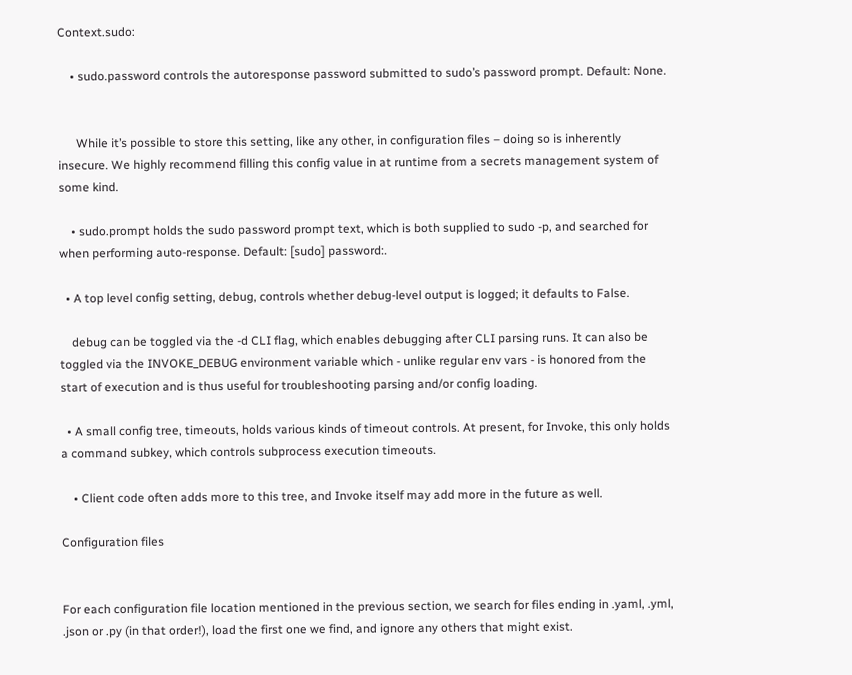Context.sudo:

    • sudo.password controls the autoresponse password submitted to sudo’s password prompt. Default: None.


      While it’s possible to store this setting, like any other, in configuration files – doing so is inherently insecure. We highly recommend filling this config value in at runtime from a secrets management system of some kind.

    • sudo.prompt holds the sudo password prompt text, which is both supplied to sudo -p, and searched for when performing auto-response. Default: [sudo] password:.

  • A top level config setting, debug, controls whether debug-level output is logged; it defaults to False.

    debug can be toggled via the -d CLI flag, which enables debugging after CLI parsing runs. It can also be toggled via the INVOKE_DEBUG environment variable which - unlike regular env vars - is honored from the start of execution and is thus useful for troubleshooting parsing and/or config loading.

  • A small config tree, timeouts, holds various kinds of timeout controls. At present, for Invoke, this only holds a command subkey, which controls subprocess execution timeouts.

    • Client code often adds more to this tree, and Invoke itself may add more in the future as well.

Configuration files


For each configuration file location mentioned in the previous section, we search for files ending in .yaml, .yml, .json or .py (in that order!), load the first one we find, and ignore any others that might exist.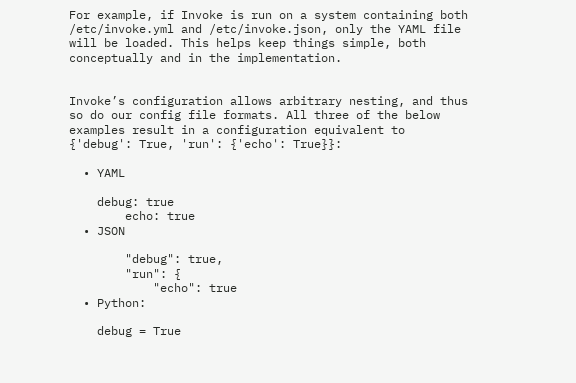For example, if Invoke is run on a system containing both /etc/invoke.yml and /etc/invoke.json, only the YAML file will be loaded. This helps keep things simple, both conceptually and in the implementation.


Invoke’s configuration allows arbitrary nesting, and thus so do our config file formats. All three of the below examples result in a configuration equivalent to {'debug': True, 'run': {'echo': True}}:

  • YAML

    debug: true
        echo: true
  • JSON

        "debug": true,
        "run": {
            "echo": true
  • Python:

    debug = True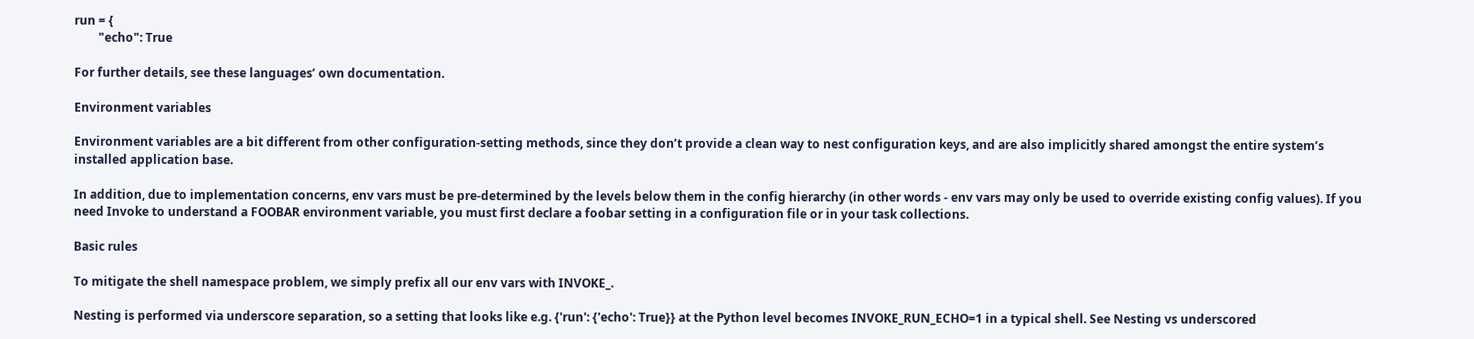run = {
        "echo": True

For further details, see these languages’ own documentation.

Environment variables

Environment variables are a bit different from other configuration-setting methods, since they don’t provide a clean way to nest configuration keys, and are also implicitly shared amongst the entire system’s installed application base.

In addition, due to implementation concerns, env vars must be pre-determined by the levels below them in the config hierarchy (in other words - env vars may only be used to override existing config values). If you need Invoke to understand a FOOBAR environment variable, you must first declare a foobar setting in a configuration file or in your task collections.

Basic rules

To mitigate the shell namespace problem, we simply prefix all our env vars with INVOKE_.

Nesting is performed via underscore separation, so a setting that looks like e.g. {'run': {'echo': True}} at the Python level becomes INVOKE_RUN_ECHO=1 in a typical shell. See Nesting vs underscored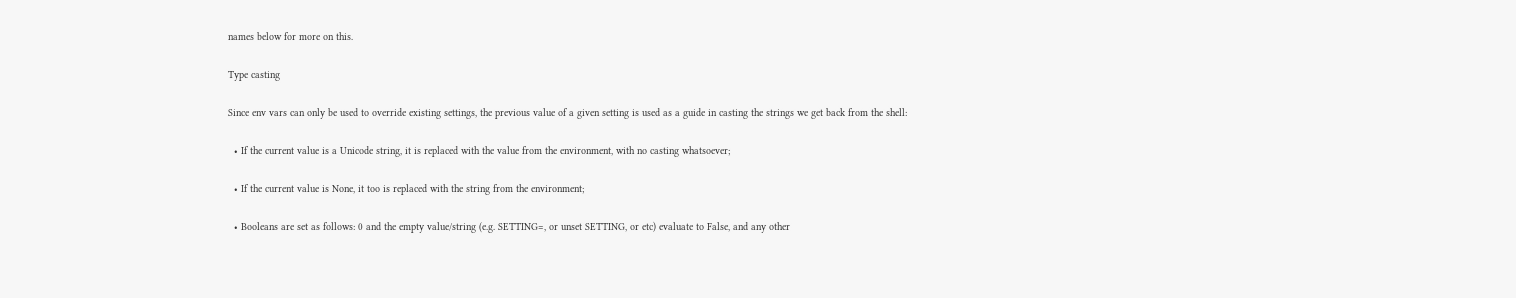names below for more on this.

Type casting

Since env vars can only be used to override existing settings, the previous value of a given setting is used as a guide in casting the strings we get back from the shell:

  • If the current value is a Unicode string, it is replaced with the value from the environment, with no casting whatsoever;

  • If the current value is None, it too is replaced with the string from the environment;

  • Booleans are set as follows: 0 and the empty value/string (e.g. SETTING=, or unset SETTING, or etc) evaluate to False, and any other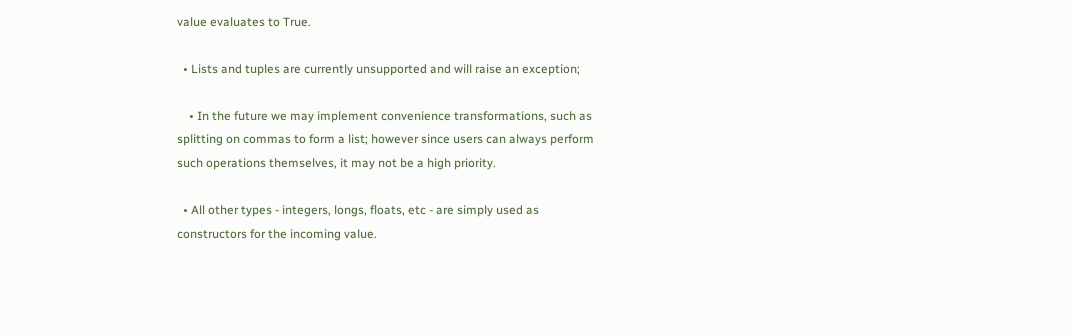value evaluates to True.

  • Lists and tuples are currently unsupported and will raise an exception;

    • In the future we may implement convenience transformations, such as splitting on commas to form a list; however since users can always perform such operations themselves, it may not be a high priority.

  • All other types - integers, longs, floats, etc - are simply used as constructors for the incoming value.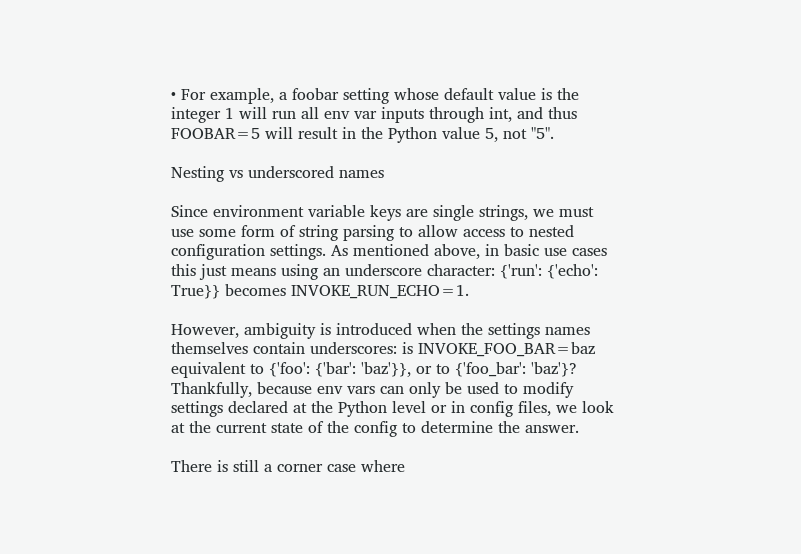• For example, a foobar setting whose default value is the integer 1 will run all env var inputs through int, and thus FOOBAR=5 will result in the Python value 5, not "5".

Nesting vs underscored names

Since environment variable keys are single strings, we must use some form of string parsing to allow access to nested configuration settings. As mentioned above, in basic use cases this just means using an underscore character: {'run': {'echo': True}} becomes INVOKE_RUN_ECHO=1.

However, ambiguity is introduced when the settings names themselves contain underscores: is INVOKE_FOO_BAR=baz equivalent to {'foo': {'bar': 'baz'}}, or to {'foo_bar': 'baz'}? Thankfully, because env vars can only be used to modify settings declared at the Python level or in config files, we look at the current state of the config to determine the answer.

There is still a corner case where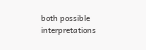both possible interpretations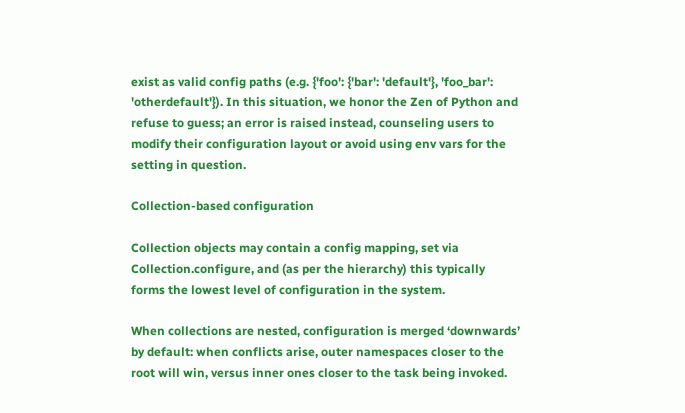exist as valid config paths (e.g. {'foo': {'bar': 'default'}, 'foo_bar': 'otherdefault'}). In this situation, we honor the Zen of Python and refuse to guess; an error is raised instead, counseling users to modify their configuration layout or avoid using env vars for the setting in question.

Collection-based configuration

Collection objects may contain a config mapping, set via Collection.configure, and (as per the hierarchy) this typically forms the lowest level of configuration in the system.

When collections are nested, configuration is merged ‘downwards’ by default: when conflicts arise, outer namespaces closer to the root will win, versus inner ones closer to the task being invoked.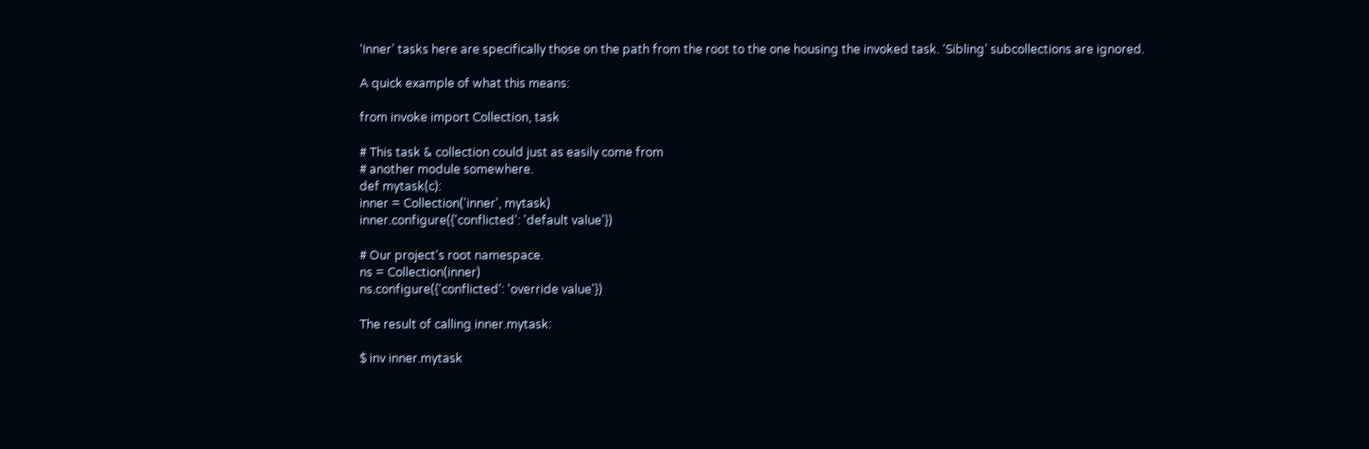‘Inner’ tasks here are specifically those on the path from the root to the one housing the invoked task. ‘Sibling’ subcollections are ignored.

A quick example of what this means:

from invoke import Collection, task

# This task & collection could just as easily come from
# another module somewhere.
def mytask(c):
inner = Collection('inner', mytask)
inner.configure({'conflicted': 'default value'})

# Our project's root namespace.
ns = Collection(inner)
ns.configure({'conflicted': 'override value'})

The result of calling inner.mytask:

$ inv inner.mytask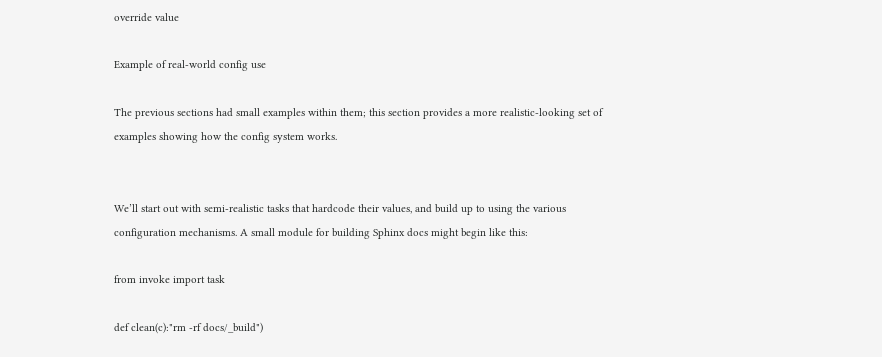override value

Example of real-world config use

The previous sections had small examples within them; this section provides a more realistic-looking set of examples showing how the config system works.


We’ll start out with semi-realistic tasks that hardcode their values, and build up to using the various configuration mechanisms. A small module for building Sphinx docs might begin like this:

from invoke import task

def clean(c):"rm -rf docs/_build")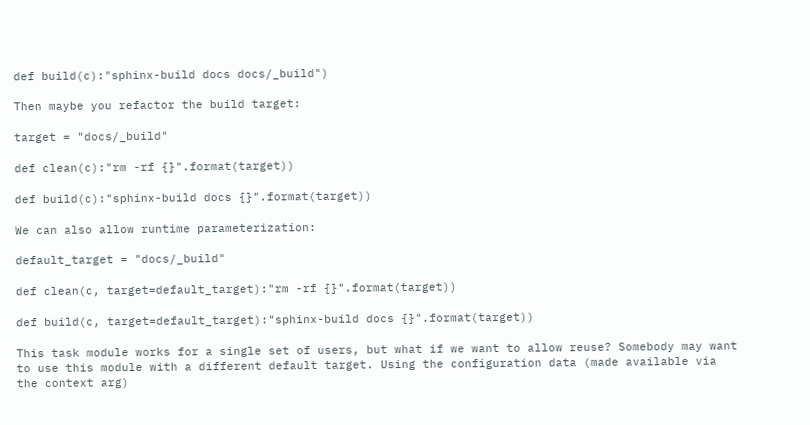def build(c):"sphinx-build docs docs/_build")

Then maybe you refactor the build target:

target = "docs/_build"

def clean(c):"rm -rf {}".format(target))

def build(c):"sphinx-build docs {}".format(target))

We can also allow runtime parameterization:

default_target = "docs/_build"

def clean(c, target=default_target):"rm -rf {}".format(target))

def build(c, target=default_target):"sphinx-build docs {}".format(target))

This task module works for a single set of users, but what if we want to allow reuse? Somebody may want to use this module with a different default target. Using the configuration data (made available via the context arg)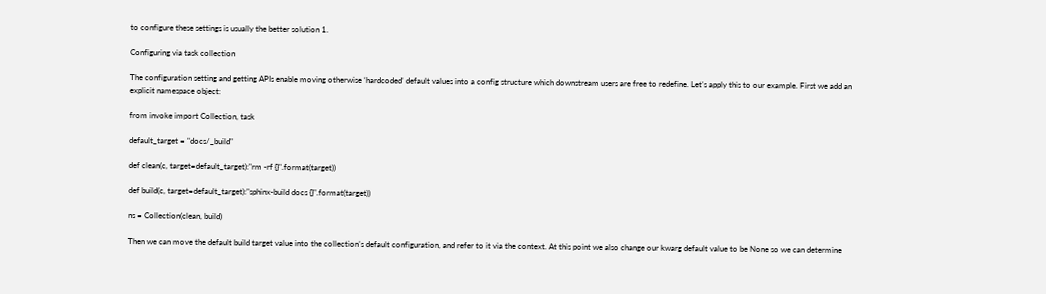to configure these settings is usually the better solution 1.

Configuring via task collection

The configuration setting and getting APIs enable moving otherwise ‘hardcoded’ default values into a config structure which downstream users are free to redefine. Let’s apply this to our example. First we add an explicit namespace object:

from invoke import Collection, task

default_target = "docs/_build"

def clean(c, target=default_target):"rm -rf {}".format(target))

def build(c, target=default_target):"sphinx-build docs {}".format(target))

ns = Collection(clean, build)

Then we can move the default build target value into the collection’s default configuration, and refer to it via the context. At this point we also change our kwarg default value to be None so we can determine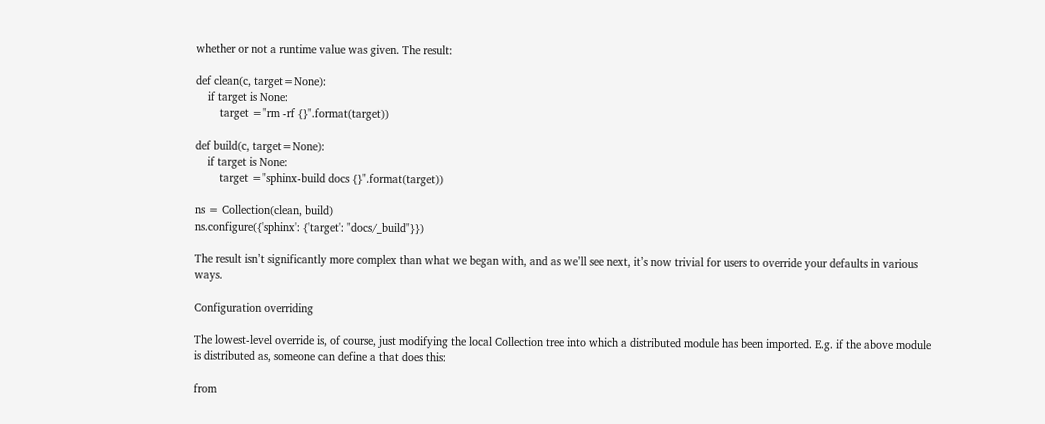whether or not a runtime value was given. The result:

def clean(c, target=None):
    if target is None:
        target ="rm -rf {}".format(target))

def build(c, target=None):
    if target is None:
        target ="sphinx-build docs {}".format(target))

ns = Collection(clean, build)
ns.configure({'sphinx': {'target': "docs/_build"}})

The result isn’t significantly more complex than what we began with, and as we’ll see next, it’s now trivial for users to override your defaults in various ways.

Configuration overriding

The lowest-level override is, of course, just modifying the local Collection tree into which a distributed module has been imported. E.g. if the above module is distributed as, someone can define a that does this:

from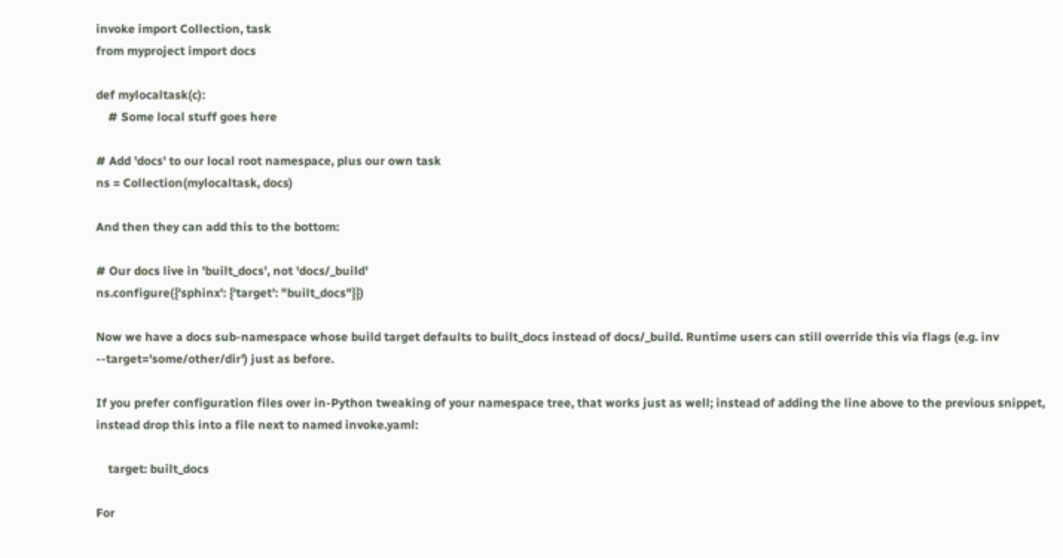invoke import Collection, task
from myproject import docs

def mylocaltask(c):
    # Some local stuff goes here

# Add 'docs' to our local root namespace, plus our own task
ns = Collection(mylocaltask, docs)

And then they can add this to the bottom:

# Our docs live in 'built_docs', not 'docs/_build'
ns.configure({'sphinx': {'target': "built_docs"}})

Now we have a docs sub-namespace whose build target defaults to built_docs instead of docs/_build. Runtime users can still override this via flags (e.g. inv --target='some/other/dir') just as before.

If you prefer configuration files over in-Python tweaking of your namespace tree, that works just as well; instead of adding the line above to the previous snippet, instead drop this into a file next to named invoke.yaml:

    target: built_docs

For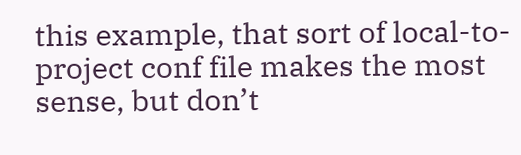this example, that sort of local-to-project conf file makes the most sense, but don’t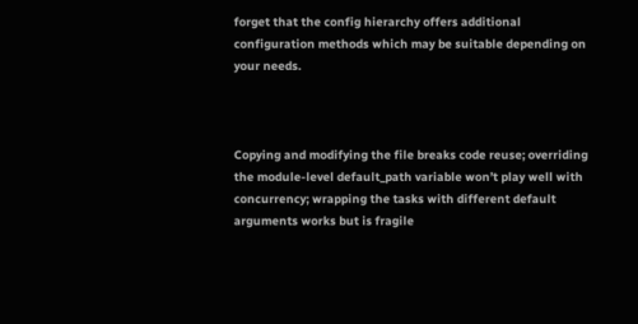forget that the config hierarchy offers additional configuration methods which may be suitable depending on your needs.



Copying and modifying the file breaks code reuse; overriding the module-level default_path variable won’t play well with concurrency; wrapping the tasks with different default arguments works but is fragile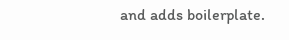and adds boilerplate.